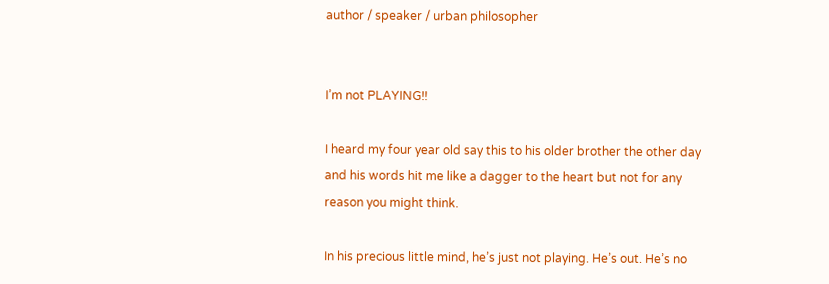author / speaker / urban philosopher


I’m not PLAYING!!

I heard my four year old say this to his older brother the other day and his words hit me like a dagger to the heart but not for any reason you might think.

In his precious little mind, he’s just not playing. He’s out. He’s no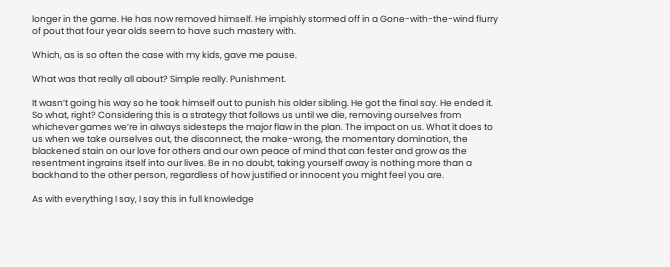longer in the game. He has now removed himself. He impishly stormed off in a Gone-with-the-wind flurry of pout that four year olds seem to have such mastery with.

Which, as is so often the case with my kids, gave me pause.

What was that really all about? Simple really. Punishment.

It wasn’t going his way so he took himself out to punish his older sibling. He got the final say. He ended it. So what, right? Considering this is a strategy that follows us until we die, removing ourselves from whichever games we’re in always sidesteps the major flaw in the plan. The impact on us. What it does to us when we take ourselves out, the disconnect, the make-wrong, the momentary domination, the blackened stain on our love for others and our own peace of mind that can fester and grow as the resentment ingrains itself into our lives. Be in no doubt, taking yourself away is nothing more than a backhand to the other person, regardless of how justified or innocent you might feel you are.

As with everything I say, I say this in full knowledge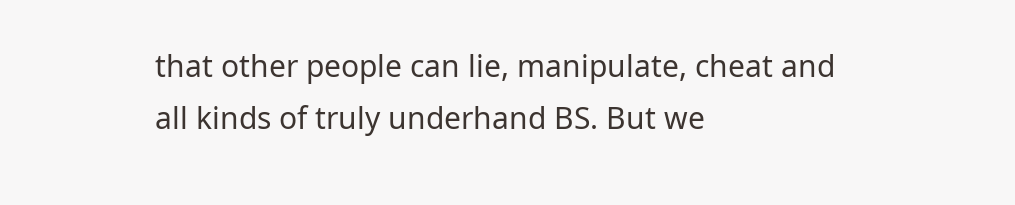that other people can lie, manipulate, cheat and all kinds of truly underhand BS. But we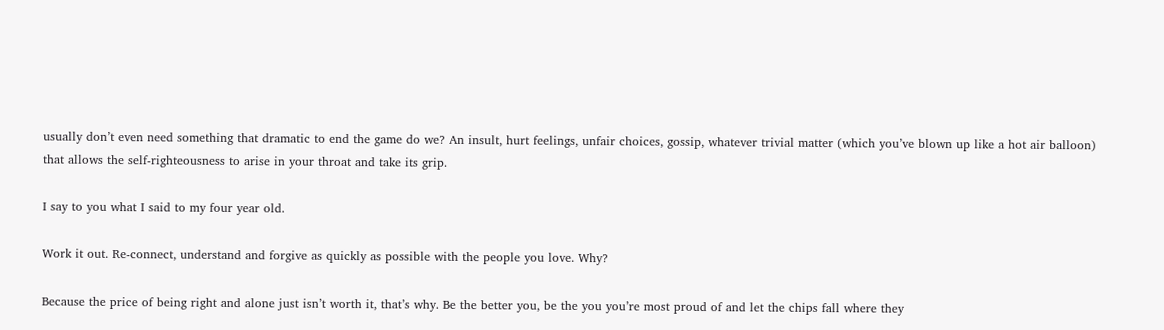usually don’t even need something that dramatic to end the game do we? An insult, hurt feelings, unfair choices, gossip, whatever trivial matter (which you’ve blown up like a hot air balloon) that allows the self-righteousness to arise in your throat and take its grip.

I say to you what I said to my four year old.

Work it out. Re-connect, understand and forgive as quickly as possible with the people you love. Why?

Because the price of being right and alone just isn’t worth it, that’s why. Be the better you, be the you you’re most proud of and let the chips fall where they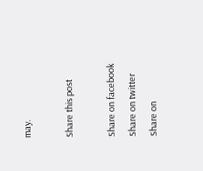may.

Share this post

Share on facebook
Share on twitter
Share on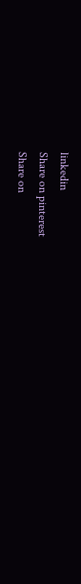linkedin
Share on pinterest
Share on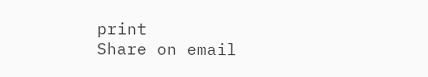print
Share on email